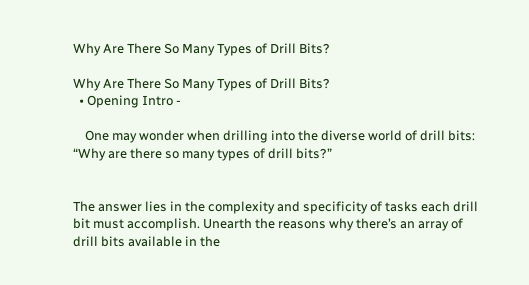Why Are There So Many Types of Drill Bits?

Why Are There So Many Types of Drill Bits?
  • Opening Intro -

    One may wonder when drilling into the diverse world of drill bits: “Why are there so many types of drill bits?”


The answer lies in the complexity and specificity of tasks each drill bit must accomplish. Unearth the reasons why there’s an array of drill bits available in the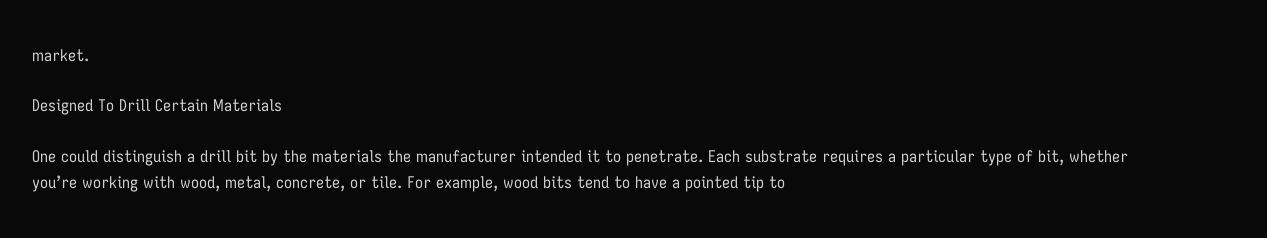market.

Designed To Drill Certain Materials

One could distinguish a drill bit by the materials the manufacturer intended it to penetrate. Each substrate requires a particular type of bit, whether you’re working with wood, metal, concrete, or tile. For example, wood bits tend to have a pointed tip to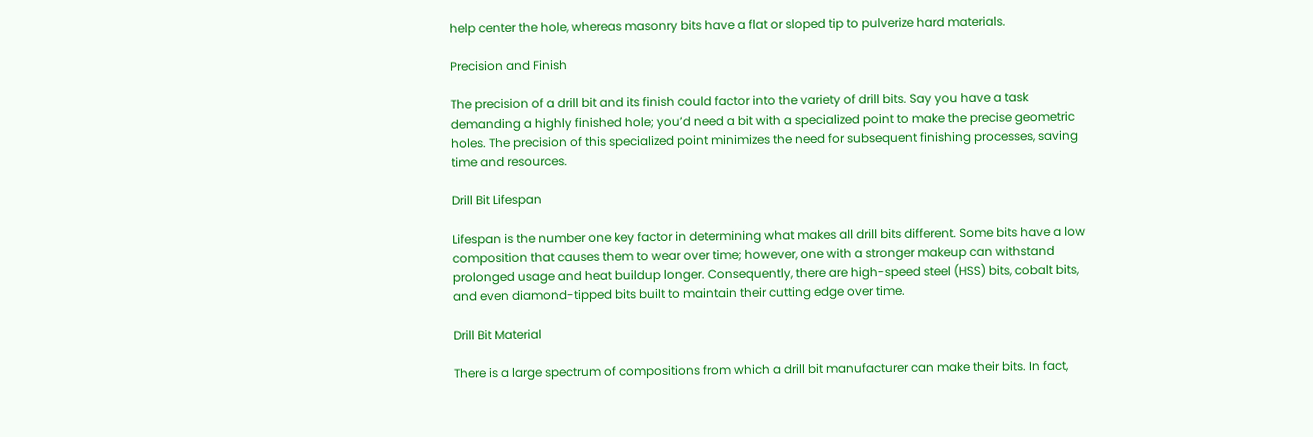help center the hole, whereas masonry bits have a flat or sloped tip to pulverize hard materials.

Precision and Finish

The precision of a drill bit and its finish could factor into the variety of drill bits. Say you have a task demanding a highly finished hole; you’d need a bit with a specialized point to make the precise geometric holes. The precision of this specialized point minimizes the need for subsequent finishing processes, saving time and resources.

Drill Bit Lifespan

Lifespan is the number one key factor in determining what makes all drill bits different. Some bits have a low composition that causes them to wear over time; however, one with a stronger makeup can withstand prolonged usage and heat buildup longer. Consequently, there are high-speed steel (HSS) bits, cobalt bits, and even diamond-tipped bits built to maintain their cutting edge over time.

Drill Bit Material

There is a large spectrum of compositions from which a drill bit manufacturer can make their bits. In fact,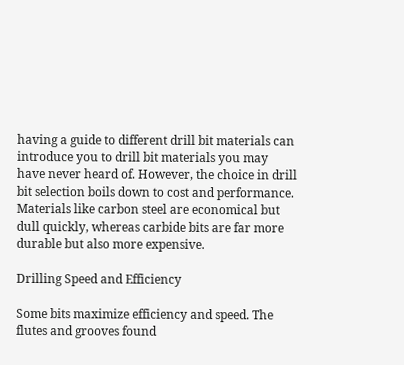having a guide to different drill bit materials can introduce you to drill bit materials you may have never heard of. However, the choice in drill bit selection boils down to cost and performance. Materials like carbon steel are economical but dull quickly, whereas carbide bits are far more durable but also more expensive.

Drilling Speed and Efficiency

Some bits maximize efficiency and speed. The flutes and grooves found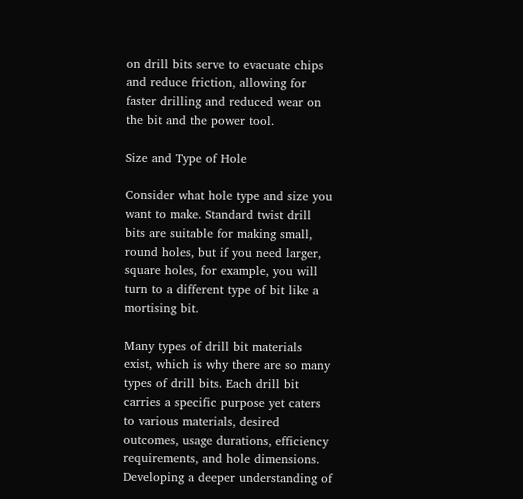on drill bits serve to evacuate chips and reduce friction, allowing for faster drilling and reduced wear on the bit and the power tool.

Size and Type of Hole

Consider what hole type and size you want to make. Standard twist drill bits are suitable for making small, round holes, but if you need larger, square holes, for example, you will turn to a different type of bit like a mortising bit.

Many types of drill bit materials exist, which is why there are so many types of drill bits. Each drill bit carries a specific purpose yet caters to various materials, desired outcomes, usage durations, efficiency requirements, and hole dimensions. Developing a deeper understanding of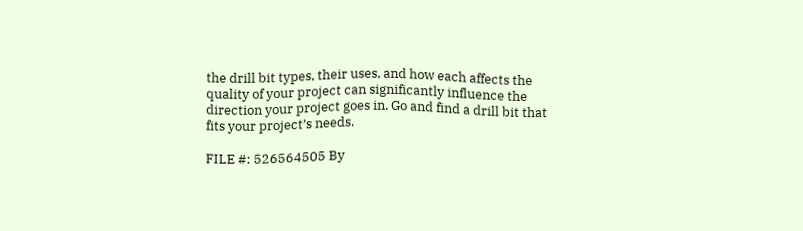the drill bit types, their uses, and how each affects the quality of your project can significantly influence the direction your project goes in. Go and find a drill bit that fits your project’s needs.

FILE #: 526564505 By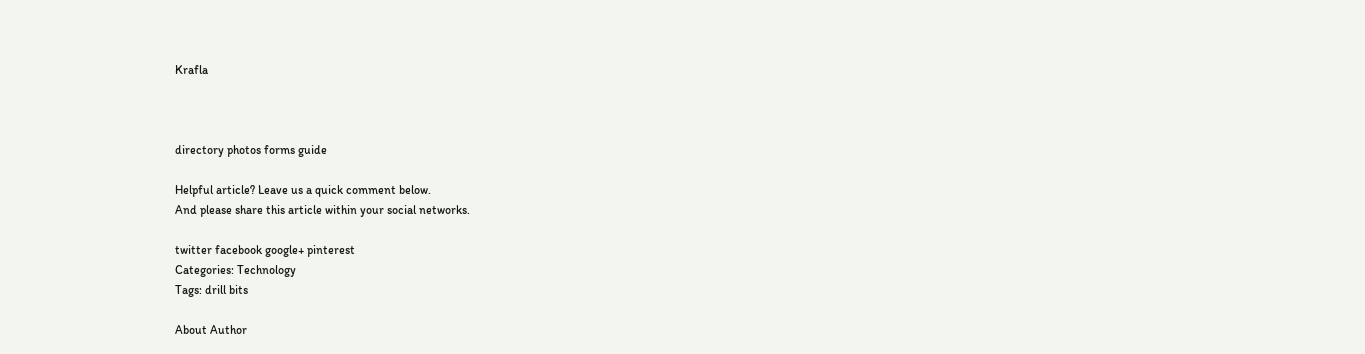Krafla



directory photos forms guide

Helpful article? Leave us a quick comment below.
And please share this article within your social networks.

twitter facebook google+ pinterest
Categories: Technology
Tags: drill bits

About Author